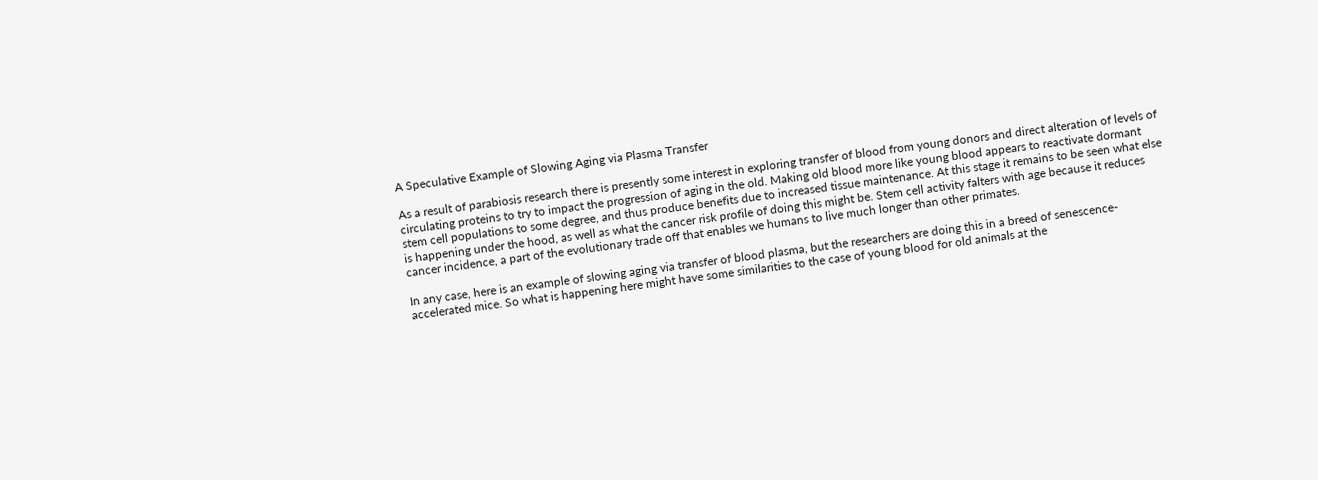A Speculative Example of Slowing Aging via Plasma Transfer

As a result of parabiosis research there is presently some interest in exploring transfer of blood from young donors and direct alteration of levels of circulating proteins to try to impact the progression of aging in the old. Making old blood more like young blood appears to reactivate dormant stem cell populations to some degree, and thus produce benefits due to increased tissue maintenance. At this stage it remains to be seen what else is happening under the hood, as well as what the cancer risk profile of doing this might be. Stem cell activity falters with age because it reduces cancer incidence, a part of the evolutionary trade off that enables we humans to live much longer than other primates.

In any case, here is an example of slowing aging via transfer of blood plasma, but the researchers are doing this in a breed of senescence-accelerated mice. So what is happening here might have some similarities to the case of young blood for old animals at the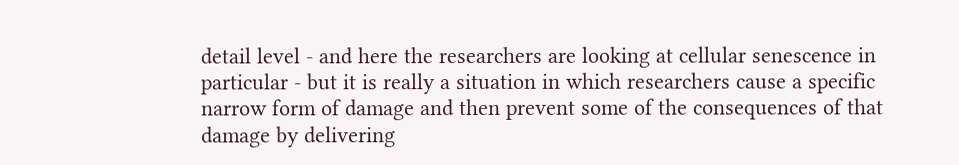detail level - and here the researchers are looking at cellular senescence in particular - but it is really a situation in which researchers cause a specific narrow form of damage and then prevent some of the consequences of that damage by delivering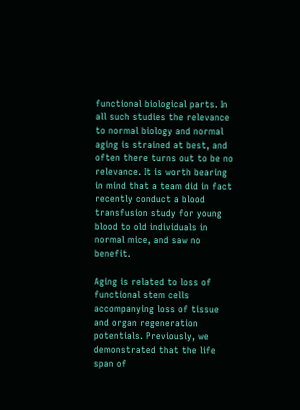functional biological parts. In all such studies the relevance to normal biology and normal aging is strained at best, and often there turns out to be no relevance. It is worth bearing in mind that a team did in fact recently conduct a blood transfusion study for young blood to old individuals in normal mice, and saw no benefit.

Aging is related to loss of functional stem cells accompanying loss of tissue and organ regeneration potentials. Previously, we demonstrated that the life span of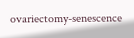ovariectomy-senescence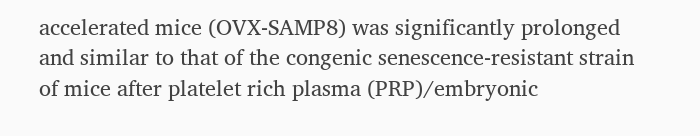accelerated mice (OVX-SAMP8) was significantly prolonged and similar to that of the congenic senescence-resistant strain of mice after platelet rich plasma (PRP)/embryonic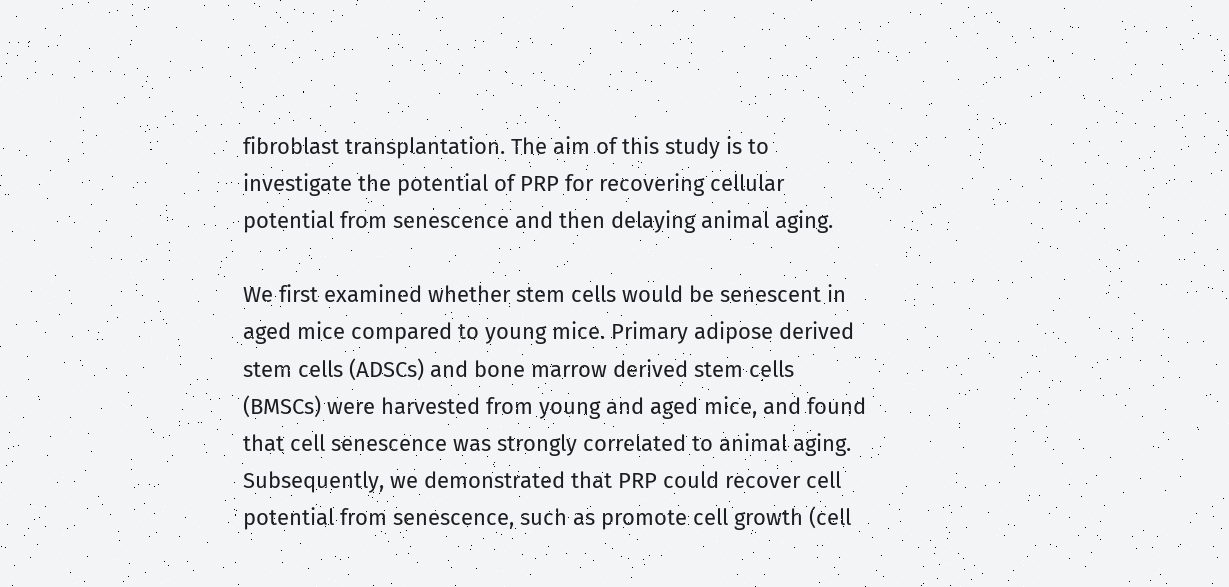fibroblast transplantation. The aim of this study is to investigate the potential of PRP for recovering cellular potential from senescence and then delaying animal aging.

We first examined whether stem cells would be senescent in aged mice compared to young mice. Primary adipose derived stem cells (ADSCs) and bone marrow derived stem cells (BMSCs) were harvested from young and aged mice, and found that cell senescence was strongly correlated to animal aging. Subsequently, we demonstrated that PRP could recover cell potential from senescence, such as promote cell growth (cell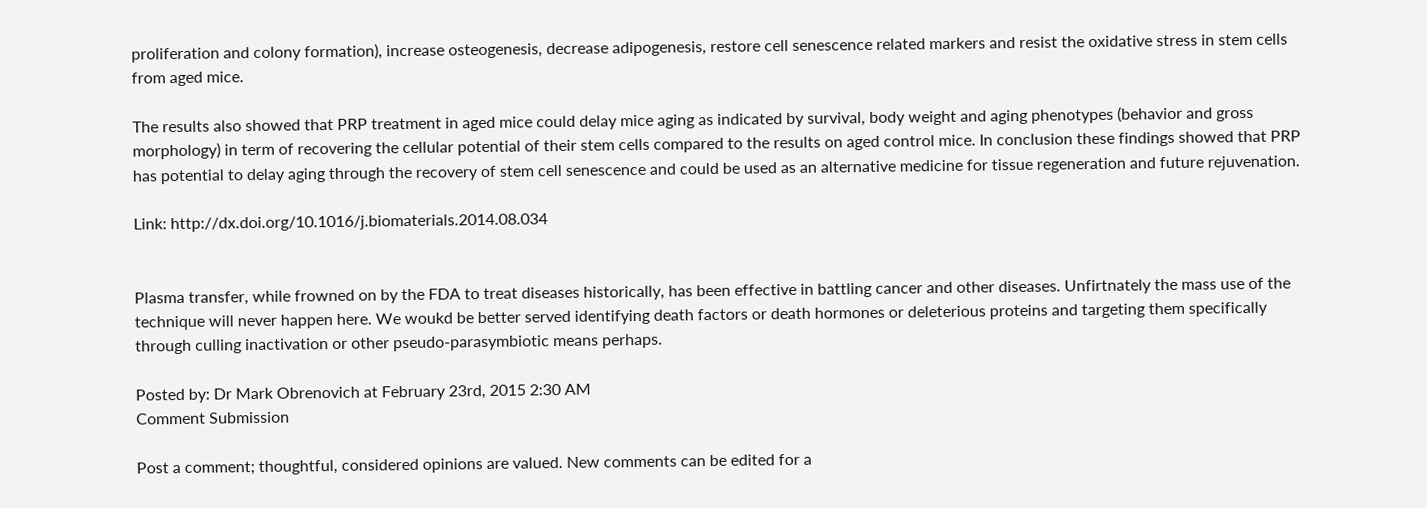proliferation and colony formation), increase osteogenesis, decrease adipogenesis, restore cell senescence related markers and resist the oxidative stress in stem cells from aged mice.

The results also showed that PRP treatment in aged mice could delay mice aging as indicated by survival, body weight and aging phenotypes (behavior and gross morphology) in term of recovering the cellular potential of their stem cells compared to the results on aged control mice. In conclusion these findings showed that PRP has potential to delay aging through the recovery of stem cell senescence and could be used as an alternative medicine for tissue regeneration and future rejuvenation.

Link: http://dx.doi.org/10.1016/j.biomaterials.2014.08.034


Plasma transfer, while frowned on by the FDA to treat diseases historically, has been effective in battling cancer and other diseases. Unfirtnately the mass use of the technique will never happen here. We woukd be better served identifying death factors or death hormones or deleterious proteins and targeting them specifically through culling inactivation or other pseudo-parasymbiotic means perhaps.

Posted by: Dr Mark Obrenovich at February 23rd, 2015 2:30 AM
Comment Submission

Post a comment; thoughtful, considered opinions are valued. New comments can be edited for a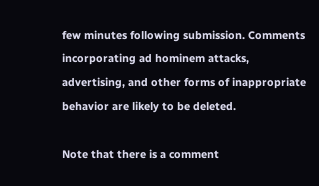few minutes following submission. Comments incorporating ad hominem attacks, advertising, and other forms of inappropriate behavior are likely to be deleted.

Note that there is a comment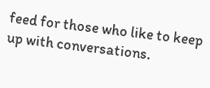feed for those who like to keep up with conversations.